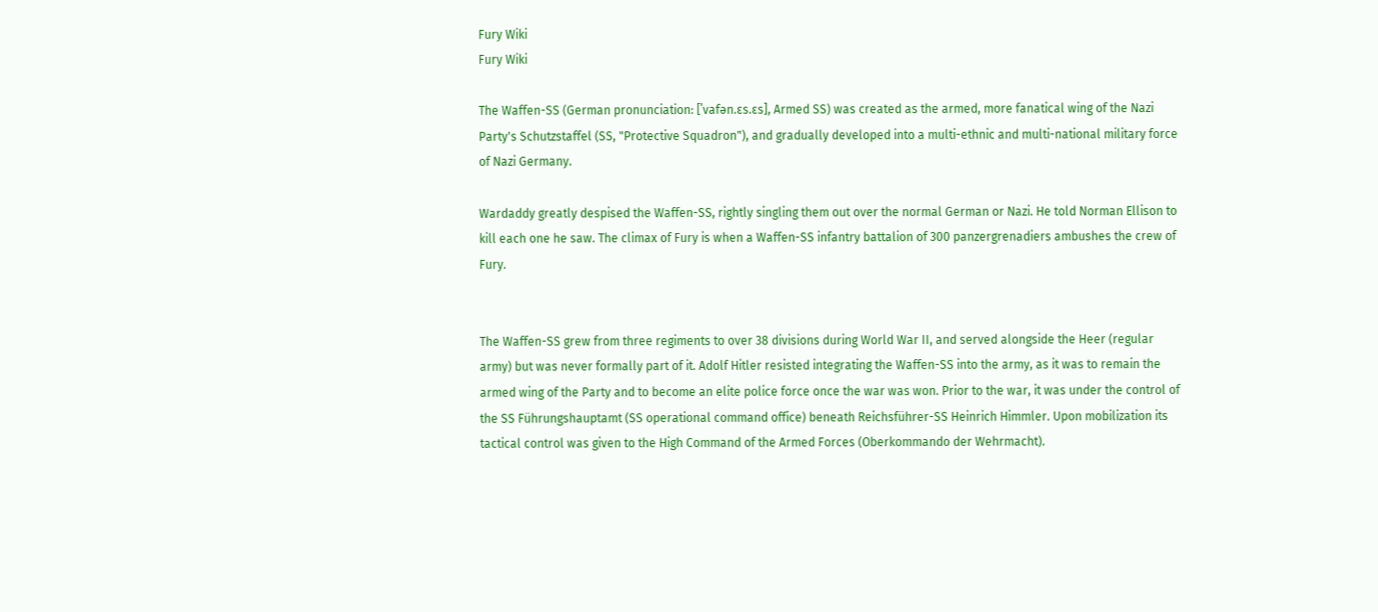Fury Wiki
Fury Wiki

The Waffen-SS (German pronunciation: [ˈvafən.ɛs.ɛs], Armed SS) was created as the armed, more fanatical wing of the Nazi Party's Schutzstaffel (SS, "Protective Squadron"), and gradually developed into a multi-ethnic and multi-national military force of Nazi Germany.

Wardaddy greatly despised the Waffen-SS, rightly singling them out over the normal German or Nazi. He told Norman Ellison to kill each one he saw. The climax of Fury is when a Waffen-SS infantry battalion of 300 panzergrenadiers ambushes the crew of Fury.


The Waffen-SS grew from three regiments to over 38 divisions during World War II, and served alongside the Heer (regular army) but was never formally part of it. Adolf Hitler resisted integrating the Waffen-SS into the army, as it was to remain the armed wing of the Party and to become an elite police force once the war was won. Prior to the war, it was under the control of the SS Führungshauptamt (SS operational command office) beneath Reichsführer-SS Heinrich Himmler. Upon mobilization its tactical control was given to the High Command of the Armed Forces (Oberkommando der Wehrmacht).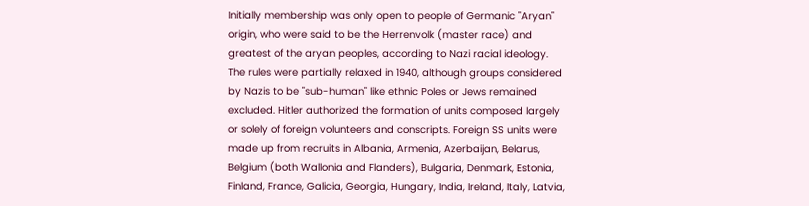Initially membership was only open to people of Germanic "Aryan" origin, who were said to be the Herrenvolk (master race) and greatest of the aryan peoples, according to Nazi racial ideology. The rules were partially relaxed in 1940, although groups considered by Nazis to be "sub-human" like ethnic Poles or Jews remained excluded. Hitler authorized the formation of units composed largely or solely of foreign volunteers and conscripts. Foreign SS units were made up from recruits in Albania, Armenia, Azerbaijan, Belarus, Belgium (both Wallonia and Flanders), Bulgaria, Denmark, Estonia, Finland, France, Galicia, Georgia, Hungary, India, Ireland, Italy, Latvia,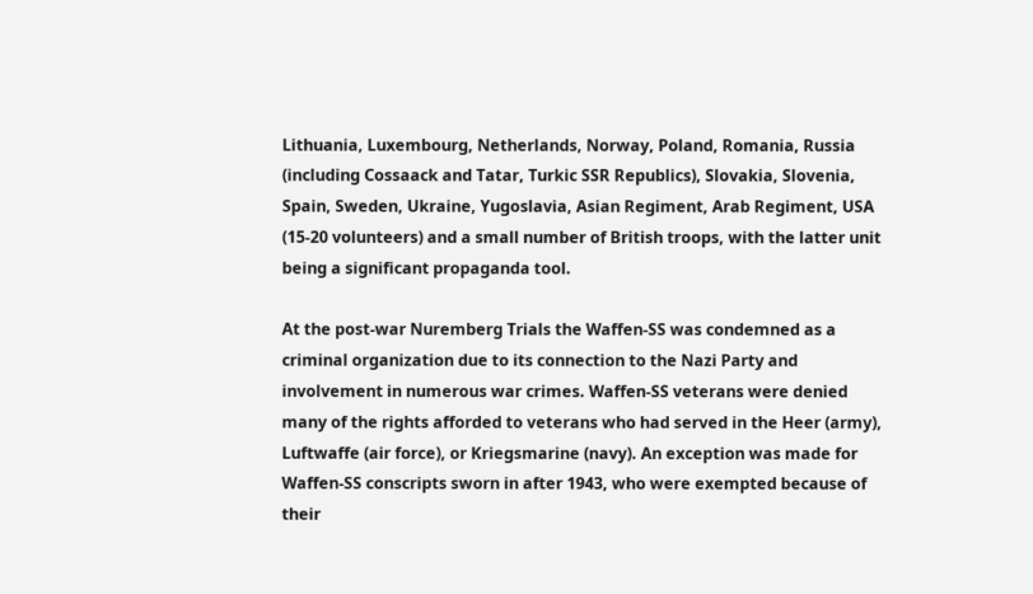Lithuania, Luxembourg, Netherlands, Norway, Poland, Romania, Russia (including Cossaack and Tatar, Turkic SSR Republics), Slovakia, Slovenia, Spain, Sweden, Ukraine, Yugoslavia, Asian Regiment, Arab Regiment, USA (15-20 volunteers) and a small number of British troops, with the latter unit being a significant propaganda tool.

At the post-war Nuremberg Trials the Waffen-SS was condemned as a criminal organization due to its connection to the Nazi Party and involvement in numerous war crimes. Waffen-SS veterans were denied many of the rights afforded to veterans who had served in the Heer (army), Luftwaffe (air force), or Kriegsmarine (navy). An exception was made for Waffen-SS conscripts sworn in after 1943, who were exempted because of their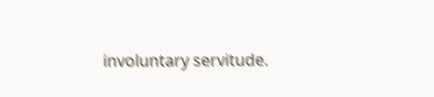involuntary servitude.